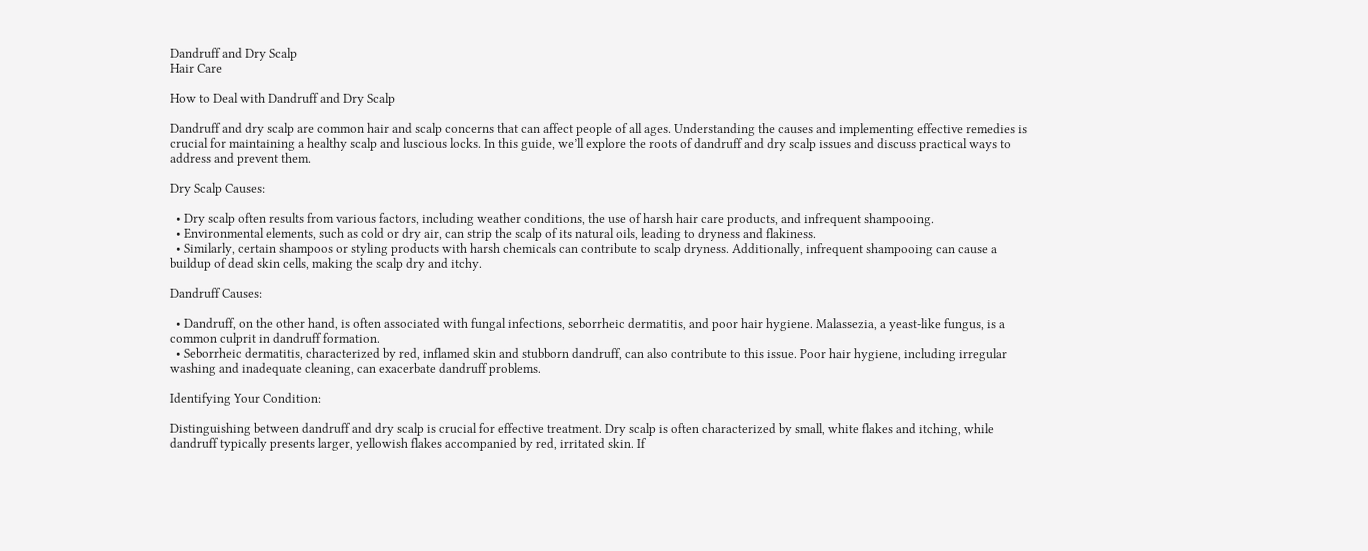Dandruff and Dry Scalp
Hair Care

How to Deal with Dandruff and Dry Scalp

Dandruff and dry scalp are common hair and scalp concerns that can affect people of all ages. Understanding the causes and implementing effective remedies is crucial for maintaining a healthy scalp and luscious locks. In this guide, we’ll explore the roots of dandruff and dry scalp issues and discuss practical ways to address and prevent them.

Dry Scalp Causes:

  • Dry scalp often results from various factors, including weather conditions, the use of harsh hair care products, and infrequent shampooing.
  • Environmental elements, such as cold or dry air, can strip the scalp of its natural oils, leading to dryness and flakiness.
  • Similarly, certain shampoos or styling products with harsh chemicals can contribute to scalp dryness. Additionally, infrequent shampooing can cause a buildup of dead skin cells, making the scalp dry and itchy.

Dandruff Causes:

  • Dandruff, on the other hand, is often associated with fungal infections, seborrheic dermatitis, and poor hair hygiene. Malassezia, a yeast-like fungus, is a common culprit in dandruff formation.
  • Seborrheic dermatitis, characterized by red, inflamed skin and stubborn dandruff, can also contribute to this issue. Poor hair hygiene, including irregular washing and inadequate cleaning, can exacerbate dandruff problems.

Identifying Your Condition:

Distinguishing between dandruff and dry scalp is crucial for effective treatment. Dry scalp is often characterized by small, white flakes and itching, while dandruff typically presents larger, yellowish flakes accompanied by red, irritated skin. If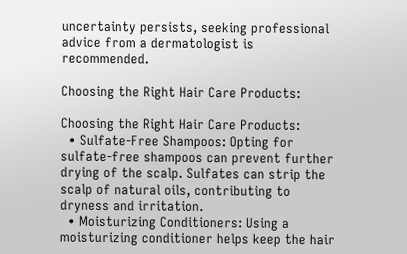uncertainty persists, seeking professional advice from a dermatologist is recommended.

Choosing the Right Hair Care Products:

Choosing the Right Hair Care Products:
  • Sulfate-Free Shampoos: Opting for sulfate-free shampoos can prevent further drying of the scalp. Sulfates can strip the scalp of natural oils, contributing to dryness and irritation.
  • Moisturizing Conditioners: Using a moisturizing conditioner helps keep the hair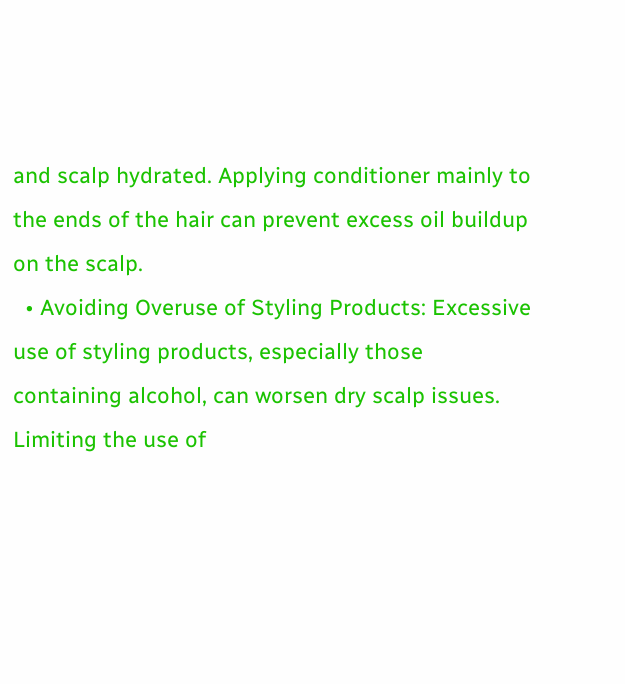and scalp hydrated. Applying conditioner mainly to the ends of the hair can prevent excess oil buildup on the scalp.
  • Avoiding Overuse of Styling Products: Excessive use of styling products, especially those containing alcohol, can worsen dry scalp issues. Limiting the use of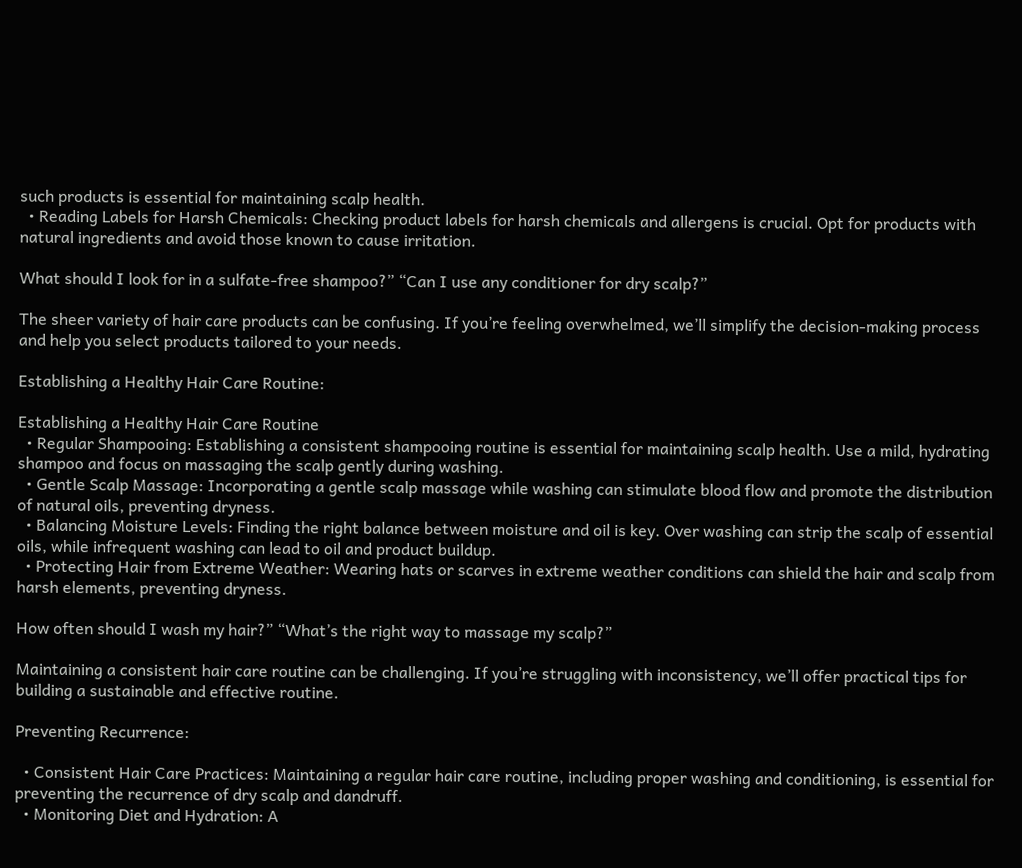such products is essential for maintaining scalp health.
  • Reading Labels for Harsh Chemicals: Checking product labels for harsh chemicals and allergens is crucial. Opt for products with natural ingredients and avoid those known to cause irritation.

What should I look for in a sulfate-free shampoo?” “Can I use any conditioner for dry scalp?”

The sheer variety of hair care products can be confusing. If you’re feeling overwhelmed, we’ll simplify the decision-making process and help you select products tailored to your needs.

Establishing a Healthy Hair Care Routine:

Establishing a Healthy Hair Care Routine
  • Regular Shampooing: Establishing a consistent shampooing routine is essential for maintaining scalp health. Use a mild, hydrating shampoo and focus on massaging the scalp gently during washing.
  • Gentle Scalp Massage: Incorporating a gentle scalp massage while washing can stimulate blood flow and promote the distribution of natural oils, preventing dryness.
  • Balancing Moisture Levels: Finding the right balance between moisture and oil is key. Over washing can strip the scalp of essential oils, while infrequent washing can lead to oil and product buildup.
  • Protecting Hair from Extreme Weather: Wearing hats or scarves in extreme weather conditions can shield the hair and scalp from harsh elements, preventing dryness.

How often should I wash my hair?” “What’s the right way to massage my scalp?”

Maintaining a consistent hair care routine can be challenging. If you’re struggling with inconsistency, we’ll offer practical tips for building a sustainable and effective routine.

Preventing Recurrence:

  • Consistent Hair Care Practices: Maintaining a regular hair care routine, including proper washing and conditioning, is essential for preventing the recurrence of dry scalp and dandruff.
  • Monitoring Diet and Hydration: A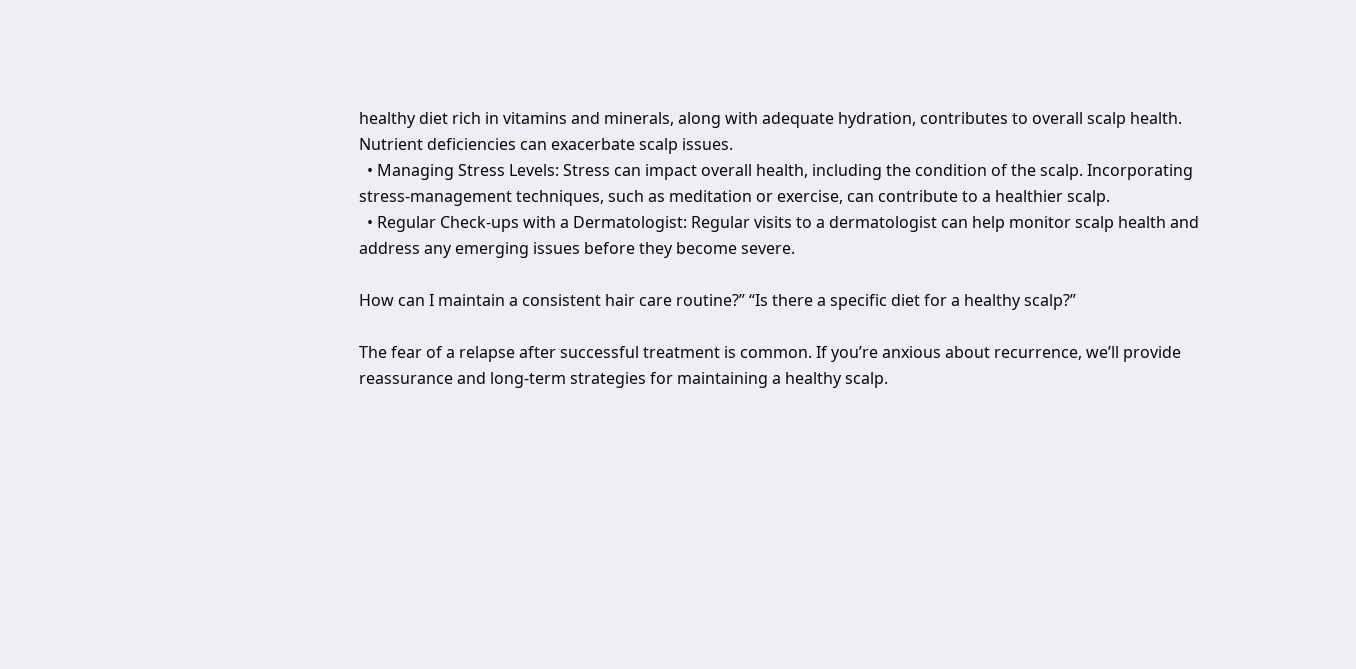healthy diet rich in vitamins and minerals, along with adequate hydration, contributes to overall scalp health. Nutrient deficiencies can exacerbate scalp issues.
  • Managing Stress Levels: Stress can impact overall health, including the condition of the scalp. Incorporating stress-management techniques, such as meditation or exercise, can contribute to a healthier scalp.
  • Regular Check-ups with a Dermatologist: Regular visits to a dermatologist can help monitor scalp health and address any emerging issues before they become severe.

How can I maintain a consistent hair care routine?” “Is there a specific diet for a healthy scalp?”

The fear of a relapse after successful treatment is common. If you’re anxious about recurrence, we’ll provide reassurance and long-term strategies for maintaining a healthy scalp.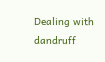Dealing with dandruff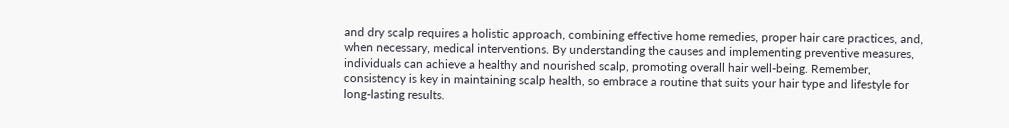and dry scalp requires a holistic approach, combining effective home remedies, proper hair care practices, and, when necessary, medical interventions. By understanding the causes and implementing preventive measures, individuals can achieve a healthy and nourished scalp, promoting overall hair well-being. Remember, consistency is key in maintaining scalp health, so embrace a routine that suits your hair type and lifestyle for long-lasting results.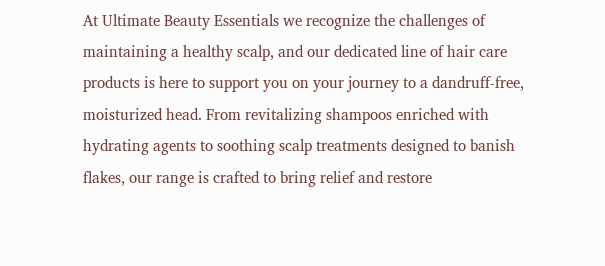At Ultimate Beauty Essentials we recognize the challenges of maintaining a healthy scalp, and our dedicated line of hair care products is here to support you on your journey to a dandruff-free, moisturized head. From revitalizing shampoos enriched with hydrating agents to soothing scalp treatments designed to banish flakes, our range is crafted to bring relief and restore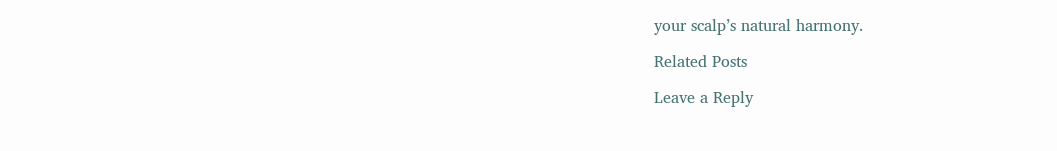your scalp’s natural harmony.

Related Posts

Leave a Reply